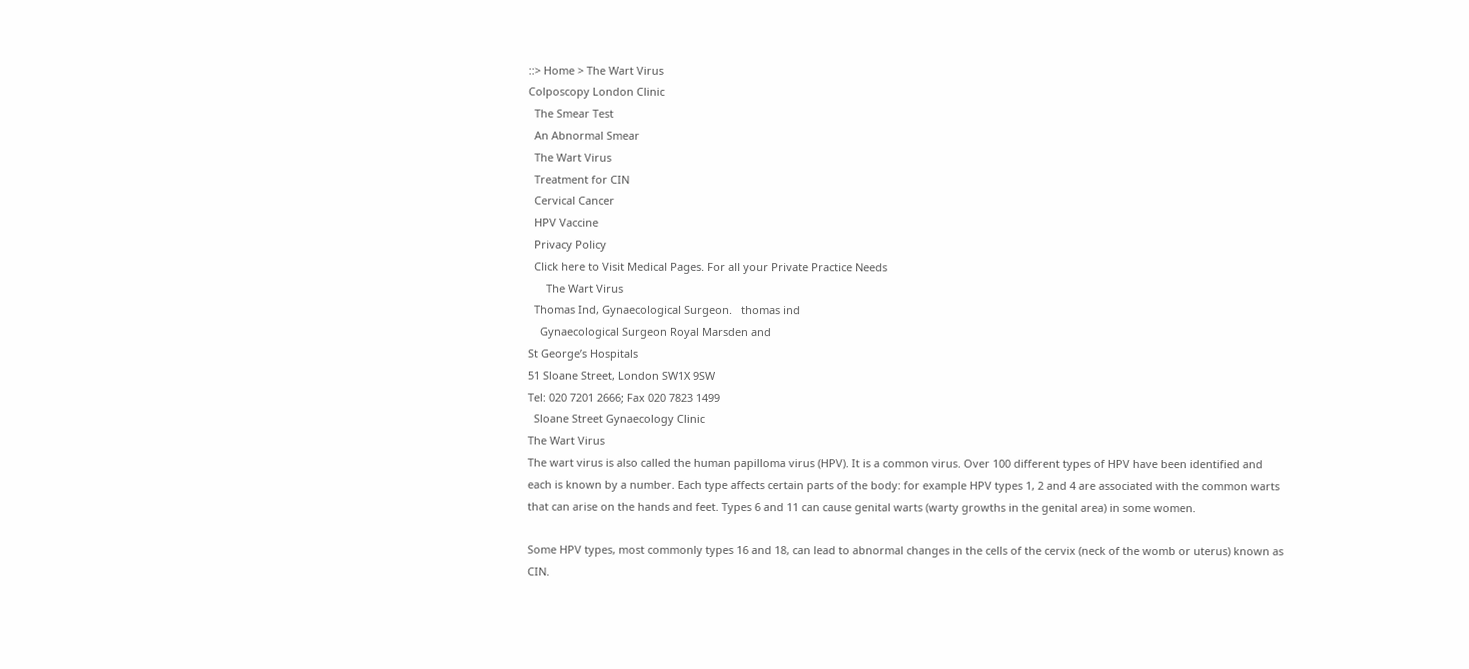::> Home > The Wart Virus
Colposcopy London Clinic
  The Smear Test
  An Abnormal Smear
  The Wart Virus
  Treatment for CIN
  Cervical Cancer
  HPV Vaccine
  Privacy Policy
  Click here to Visit Medical Pages. For all your Private Practice Needs
      The Wart Virus
  Thomas Ind, Gynaecological Surgeon.   thomas ind
    Gynaecological Surgeon Royal Marsden and
St George’s Hospitals
51 Sloane Street, London SW1X 9SW
Tel: 020 7201 2666; Fax 020 7823 1499
  Sloane Street Gynaecology Clinic
The Wart Virus
The wart virus is also called the human papilloma virus (HPV). It is a common virus. Over 100 different types of HPV have been identified and each is known by a number. Each type affects certain parts of the body: for example HPV types 1, 2 and 4 are associated with the common warts that can arise on the hands and feet. Types 6 and 11 can cause genital warts (warty growths in the genital area) in some women.

Some HPV types, most commonly types 16 and 18, can lead to abnormal changes in the cells of the cervix (neck of the womb or uterus) known as CIN.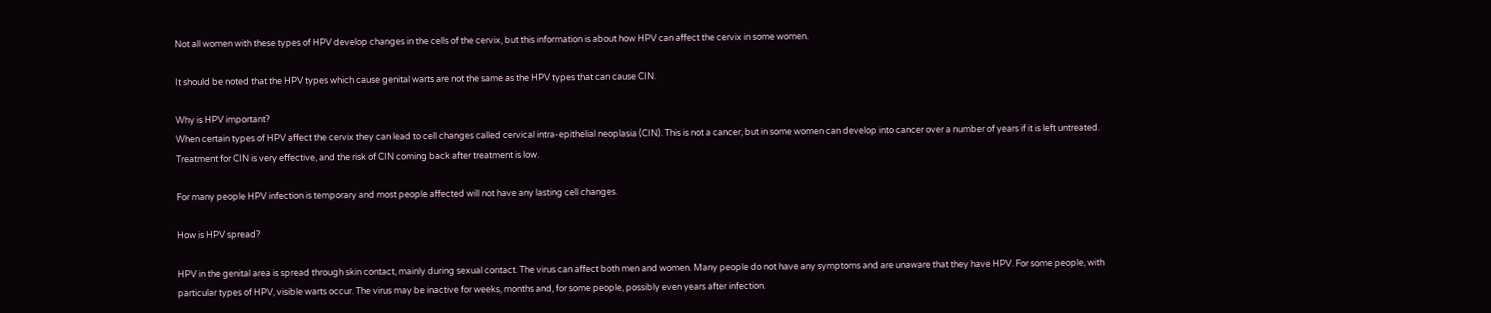Not all women with these types of HPV develop changes in the cells of the cervix, but this information is about how HPV can affect the cervix in some women.

It should be noted that the HPV types which cause genital warts are not the same as the HPV types that can cause CIN.

Why is HPV important?
When certain types of HPV affect the cervix they can lead to cell changes called cervical intra-epithelial neoplasia (CIN). This is not a cancer, but in some women can develop into cancer over a number of years if it is left untreated.
Treatment for CIN is very effective, and the risk of CIN coming back after treatment is low.

For many people HPV infection is temporary and most people affected will not have any lasting cell changes.

How is HPV spread?

HPV in the genital area is spread through skin contact, mainly during sexual contact. The virus can affect both men and women. Many people do not have any symptoms and are unaware that they have HPV. For some people, with particular types of HPV, visible warts occur. The virus may be inactive for weeks, months and, for some people, possibly even years after infection.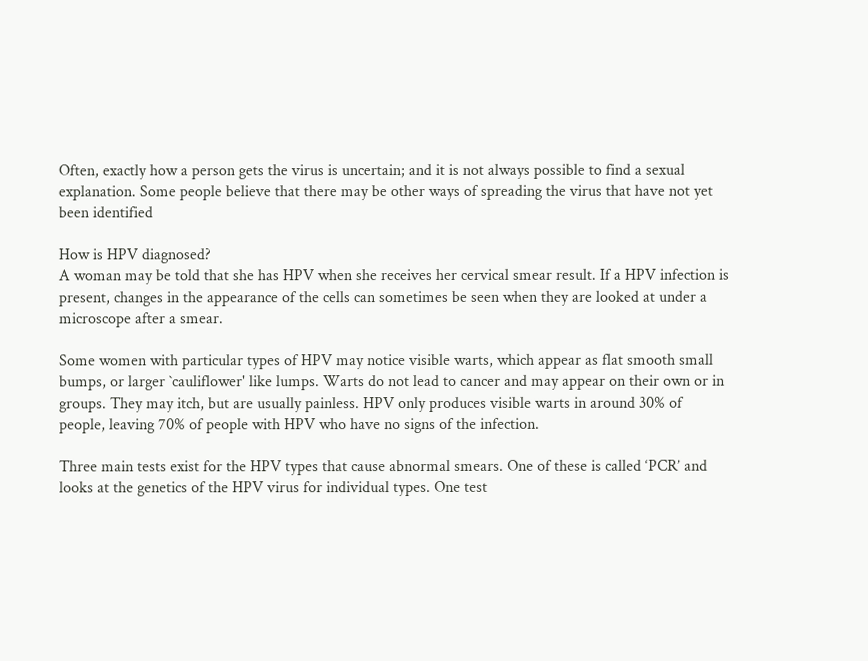Often, exactly how a person gets the virus is uncertain; and it is not always possible to find a sexual explanation. Some people believe that there may be other ways of spreading the virus that have not yet been identified

How is HPV diagnosed?
A woman may be told that she has HPV when she receives her cervical smear result. If a HPV infection is present, changes in the appearance of the cells can sometimes be seen when they are looked at under a microscope after a smear.

Some women with particular types of HPV may notice visible warts, which appear as flat smooth small bumps, or larger `cauliflower' like lumps. Warts do not lead to cancer and may appear on their own or in groups. They may itch, but are usually painless. HPV only produces visible warts in around 30% of people, leaving 70% of people with HPV who have no signs of the infection.

Three main tests exist for the HPV types that cause abnormal smears. One of these is called ‘PCR’ and looks at the genetics of the HPV virus for individual types. One test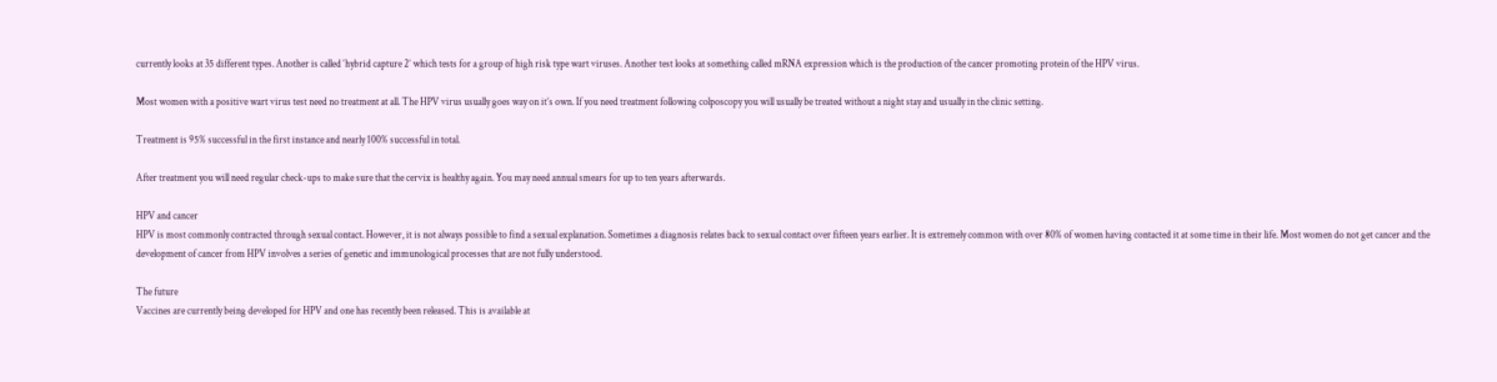currently looks at 35 different types. Another is called ‘hybrid capture 2’ which tests for a group of high risk type wart viruses. Another test looks at something called mRNA expression which is the production of the cancer promoting protein of the HPV virus.

Most women with a positive wart virus test need no treatment at all. The HPV virus usually goes way on it’s own. If you need treatment following colposcopy you will usually be treated without a night stay and usually in the clinic setting.

Treatment is 95% successful in the first instance and nearly 100% successful in total.

After treatment you will need regular check-ups to make sure that the cervix is healthy again. You may need annual smears for up to ten years afterwards.

HPV and cancer
HPV is most commonly contracted through sexual contact. However, it is not always possible to find a sexual explanation. Sometimes a diagnosis relates back to sexual contact over fifteen years earlier. It is extremely common with over 80% of women having contacted it at some time in their life. Most women do not get cancer and the development of cancer from HPV involves a series of genetic and immunological processes that are not fully understood.

The future
Vaccines are currently being developed for HPV and one has recently been released. This is available at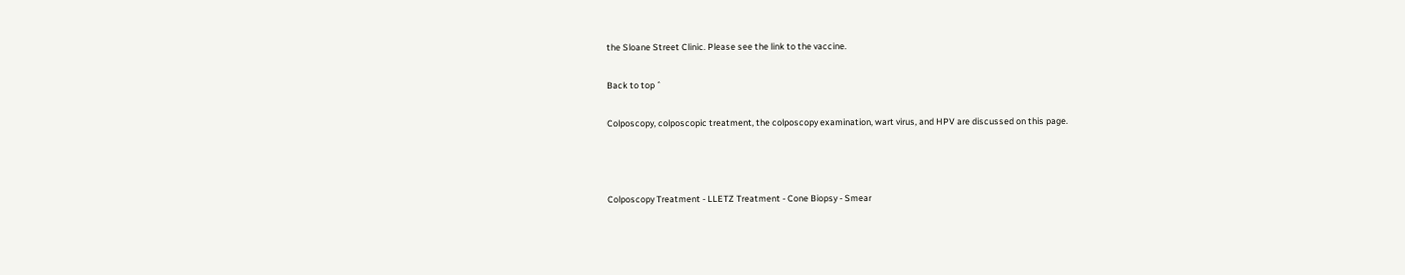the Sloane Street Clinic. Please see the link to the vaccine.

Back to top ˆ

Colposcopy, colposcopic treatment, the colposcopy examination, wart virus, and HPV are discussed on this page.



Colposcopy Treatment - LLETZ Treatment - Cone Biopsy - Smear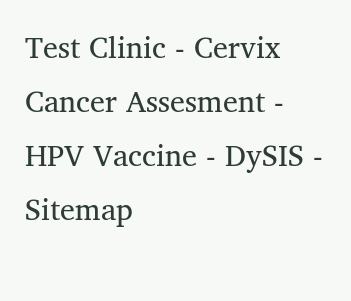Test Clinic - Cervix Cancer Assesment - HPV Vaccine - DySIS - Sitemap